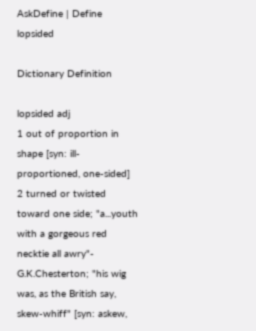AskDefine | Define lopsided

Dictionary Definition

lopsided adj
1 out of proportion in shape [syn: ill-proportioned, one-sided]
2 turned or twisted toward one side; "a...youth with a gorgeous red necktie all awry"- G.K.Chesterton; "his wig was, as the British say, skew-whiff" [syn: askew,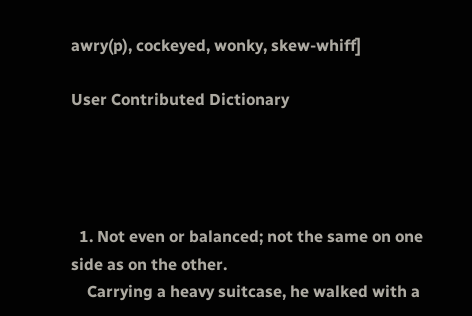awry(p), cockeyed, wonky, skew-whiff]

User Contributed Dictionary




  1. Not even or balanced; not the same on one side as on the other.
    Carrying a heavy suitcase, he walked with a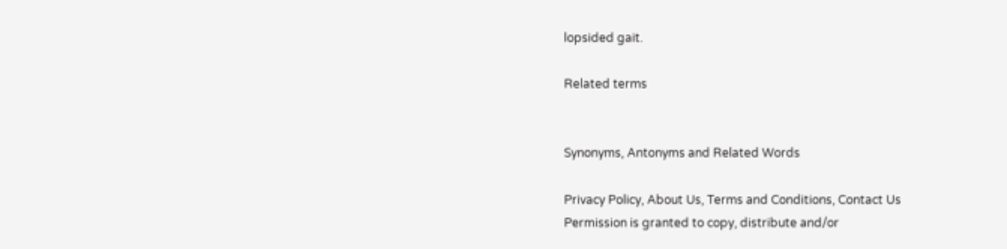lopsided gait.

Related terms


Synonyms, Antonyms and Related Words

Privacy Policy, About Us, Terms and Conditions, Contact Us
Permission is granted to copy, distribute and/or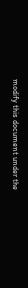modify this document under the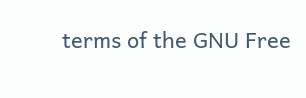terms of the GNU Free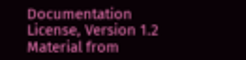Documentation License, Version 1.2
Material from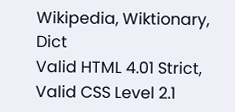Wikipedia, Wiktionary, Dict
Valid HTML 4.01 Strict, Valid CSS Level 2.1